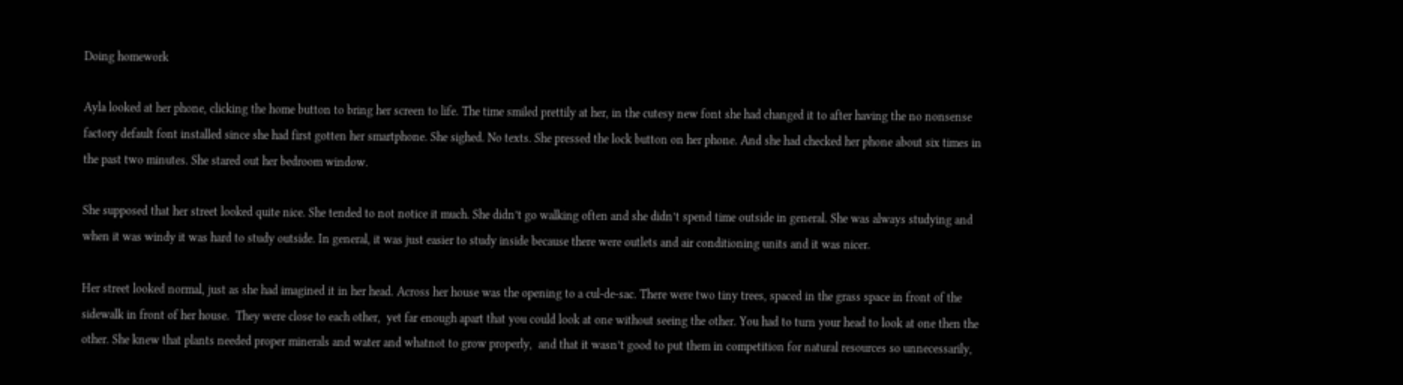Doing homework

Ayla looked at her phone, clicking the home button to bring her screen to life. The time smiled prettily at her, in the cutesy new font she had changed it to after having the no nonsense factory default font installed since she had first gotten her smartphone. She sighed. No texts. She pressed the lock button on her phone. And she had checked her phone about six times in the past two minutes. She stared out her bedroom window.

She supposed that her street looked quite nice. She tended to not notice it much. She didn’t go walking often and she didn’t spend time outside in general. She was always studying and when it was windy it was hard to study outside. In general, it was just easier to study inside because there were outlets and air conditioning units and it was nicer.

Her street looked normal, just as she had imagined it in her head. Across her house was the opening to a cul-de-sac. There were two tiny trees, spaced in the grass space in front of the sidewalk in front of her house.  They were close to each other,  yet far enough apart that you could look at one without seeing the other. You had to turn your head to look at one then the other. She knew that plants needed proper minerals and water and whatnot to grow properly,  and that it wasn’t good to put them in competition for natural resources so unnecessarily,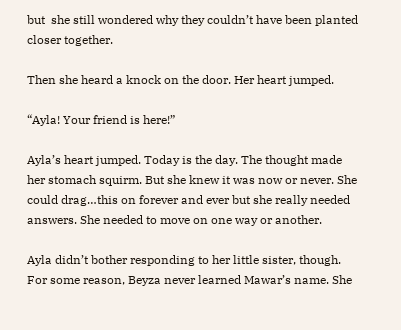but  she still wondered why they couldn’t have been planted closer together.

Then she heard a knock on the door. Her heart jumped.

“Ayla! Your friend is here!”

Ayla’s heart jumped. Today is the day. The thought made her stomach squirm. But she knew it was now or never. She could drag…this on forever and ever but she really needed answers. She needed to move on one way or another.

Ayla didn’t bother responding to her little sister, though. For some reason, Beyza never learned Mawar’s name. She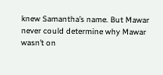knew Samantha’s name. But Mawar never could determine why Mawar wasn’t on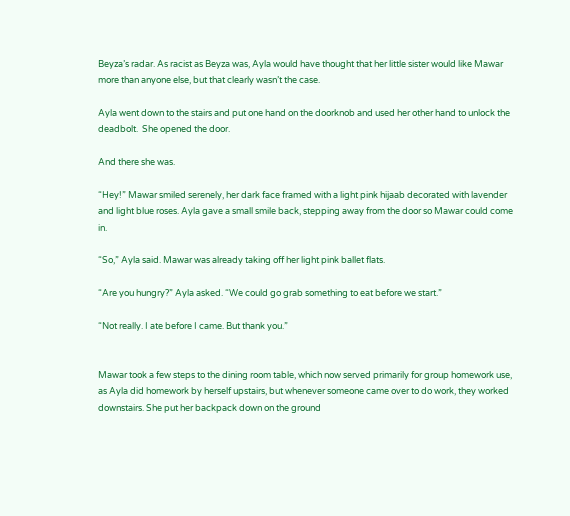Beyza’s radar. As racist as Beyza was, Ayla would have thought that her little sister would like Mawar more than anyone else, but that clearly wasn’t the case.

Ayla went down to the stairs and put one hand on the doorknob and used her other hand to unlock the deadbolt.  She opened the door.

And there she was.

“Hey!” Mawar smiled serenely, her dark face framed with a light pink hijaab decorated with lavender and light blue roses. Ayla gave a small smile back, stepping away from the door so Mawar could come in.

“So,” Ayla said. Mawar was already taking off her light pink ballet flats.

“Are you hungry?” Ayla asked. “We could go grab something to eat before we start.”

“Not really. I ate before I came. But thank you.”


Mawar took a few steps to the dining room table, which now served primarily for group homework use, as Ayla did homework by herself upstairs, but whenever someone came over to do work, they worked downstairs. She put her backpack down on the ground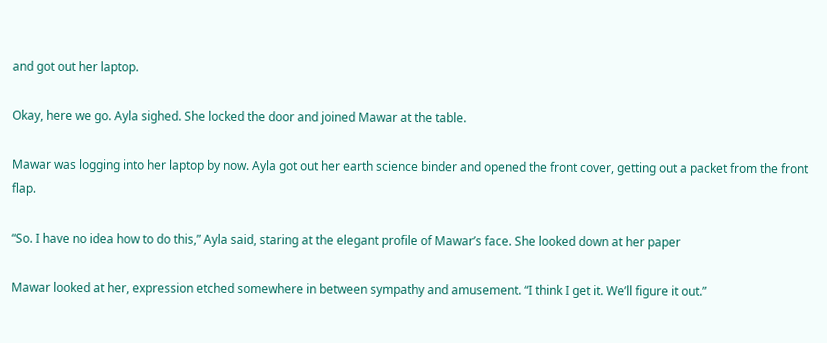and got out her laptop.

Okay, here we go. Ayla sighed. She locked the door and joined Mawar at the table.

Mawar was logging into her laptop by now. Ayla got out her earth science binder and opened the front cover, getting out a packet from the front flap.

“So. I have no idea how to do this,” Ayla said, staring at the elegant profile of Mawar’s face. She looked down at her paper

Mawar looked at her, expression etched somewhere in between sympathy and amusement. “I think I get it. We’ll figure it out.”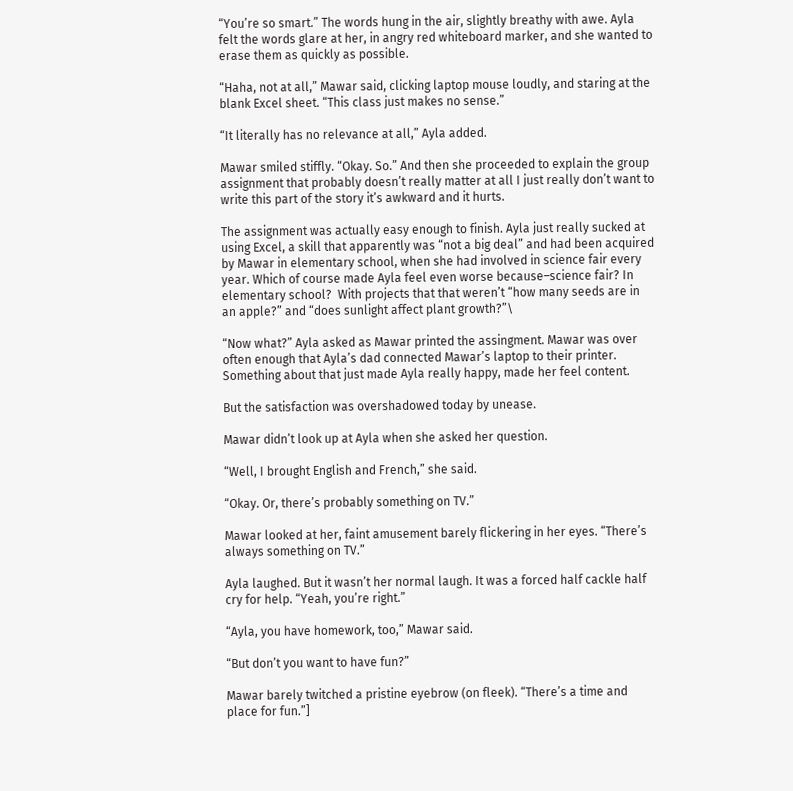“You’re so smart.” The words hung in the air, slightly breathy with awe. Ayla felt the words glare at her, in angry red whiteboard marker, and she wanted to erase them as quickly as possible.

“Haha, not at all,” Mawar said, clicking laptop mouse loudly, and staring at the blank Excel sheet. “This class just makes no sense.”

“It literally has no relevance at all,” Ayla added.

Mawar smiled stiffly. “Okay. So.” And then she proceeded to explain the group assignment that probably doesn’t really matter at all I just really don’t want to write this part of the story it’s awkward and it hurts.

The assignment was actually easy enough to finish. Ayla just really sucked at using Excel, a skill that apparently was “not a big deal” and had been acquired by Mawar in elementary school, when she had involved in science fair every year. Which of course made Ayla feel even worse because–science fair? In elementary school?  With projects that that weren’t “how many seeds are in an apple?” and “does sunlight affect plant growth?”\

“Now what?” Ayla asked as Mawar printed the assingment. Mawar was over often enough that Ayla’s dad connected Mawar’s laptop to their printer. Something about that just made Ayla really happy, made her feel content.

But the satisfaction was overshadowed today by unease.

Mawar didn’t look up at Ayla when she asked her question.

“Well, I brought English and French,” she said.

“Okay. Or, there’s probably something on TV.”

Mawar looked at her, faint amusement barely flickering in her eyes. “There’s always something on TV.”

Ayla laughed. But it wasn’t her normal laugh. It was a forced half cackle half cry for help. “Yeah, you’re right.”

“Ayla, you have homework, too,” Mawar said.

“But don’t you want to have fun?”

Mawar barely twitched a pristine eyebrow (on fleek). “There’s a time and place for fun.”]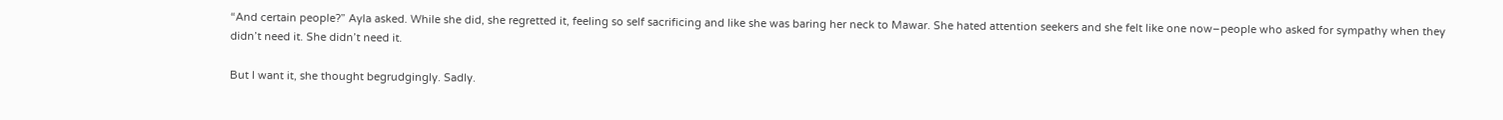“And certain people?” Ayla asked. While she did, she regretted it, feeling so self sacrificing and like she was baring her neck to Mawar. She hated attention seekers and she felt like one now–people who asked for sympathy when they didn’t need it. She didn’t need it.

But I want it, she thought begrudgingly. Sadly.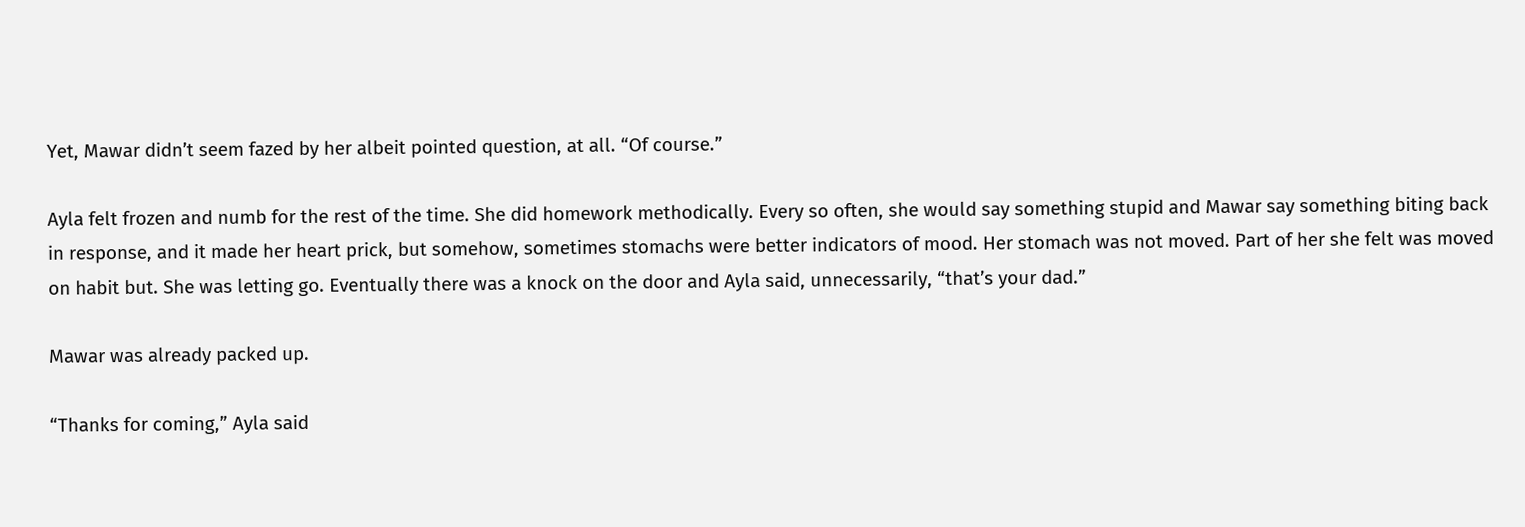Yet, Mawar didn’t seem fazed by her albeit pointed question, at all. “Of course.”

Ayla felt frozen and numb for the rest of the time. She did homework methodically. Every so often, she would say something stupid and Mawar say something biting back in response, and it made her heart prick, but somehow, sometimes stomachs were better indicators of mood. Her stomach was not moved. Part of her she felt was moved on habit but. She was letting go. Eventually there was a knock on the door and Ayla said, unnecessarily, “that’s your dad.”

Mawar was already packed up.

“Thanks for coming,” Ayla said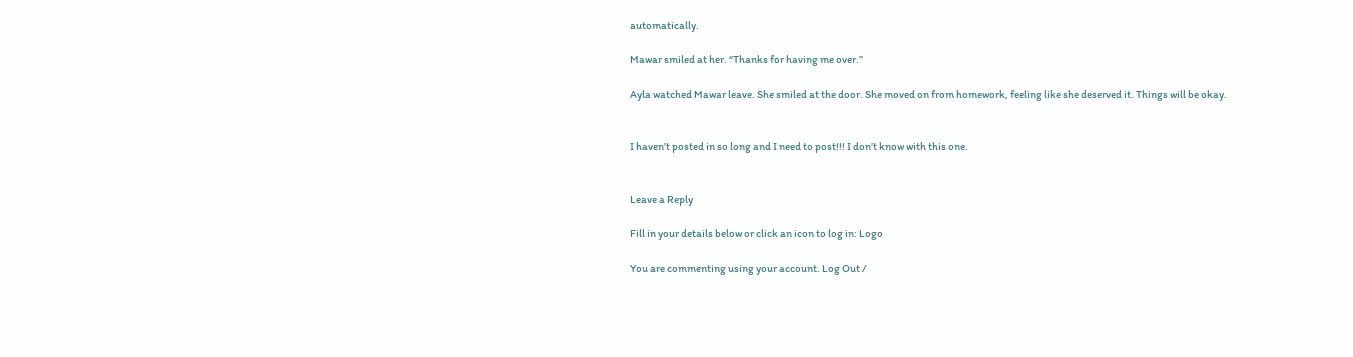automatically.

Mawar smiled at her. “Thanks for having me over.”

Ayla watched Mawar leave. She smiled at the door. She moved on from homework, feeling like she deserved it. Things will be okay.


I haven’t posted in so long and I need to post!!! I don’t know with this one.


Leave a Reply

Fill in your details below or click an icon to log in: Logo

You are commenting using your account. Log Out /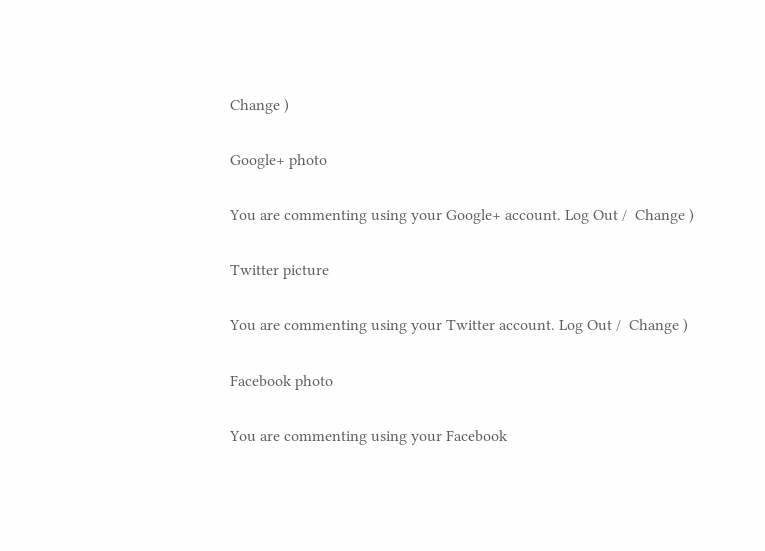Change )

Google+ photo

You are commenting using your Google+ account. Log Out /  Change )

Twitter picture

You are commenting using your Twitter account. Log Out /  Change )

Facebook photo

You are commenting using your Facebook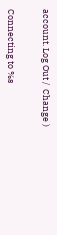account. Log Out /  Change )


Connecting to %s